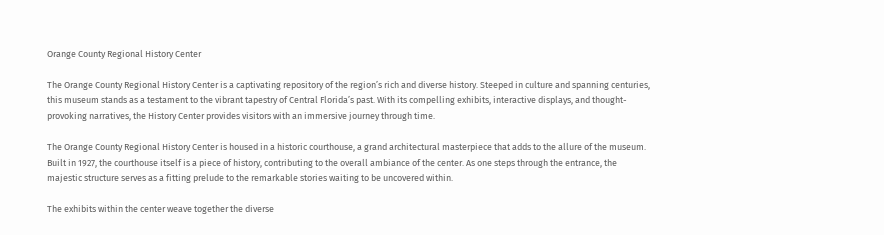Orange County Regional History Center

The Orange County Regional History Center is a captivating repository of the region’s rich and diverse history. Steeped in culture and spanning centuries, this museum stands as a testament to the vibrant tapestry of Central Florida’s past. With its compelling exhibits, interactive displays, and thought-provoking narratives, the History Center provides visitors with an immersive journey through time.

The Orange County Regional History Center is housed in a historic courthouse, a grand architectural masterpiece that adds to the allure of the museum. Built in 1927, the courthouse itself is a piece of history, contributing to the overall ambiance of the center. As one steps through the entrance, the majestic structure serves as a fitting prelude to the remarkable stories waiting to be uncovered within.

The exhibits within the center weave together the diverse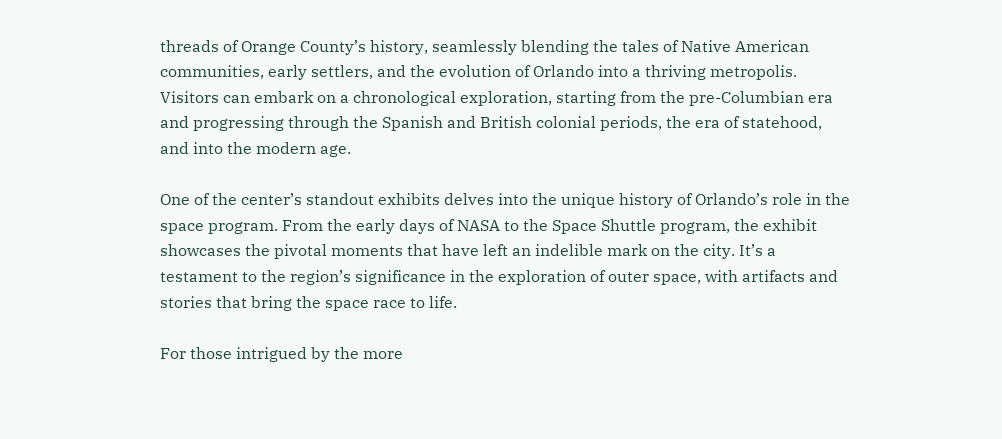threads of Orange County’s history, seamlessly blending the tales of Native American communities, early settlers, and the evolution of Orlando into a thriving metropolis. Visitors can embark on a chronological exploration, starting from the pre-Columbian era and progressing through the Spanish and British colonial periods, the era of statehood, and into the modern age.

One of the center’s standout exhibits delves into the unique history of Orlando’s role in the space program. From the early days of NASA to the Space Shuttle program, the exhibit showcases the pivotal moments that have left an indelible mark on the city. It’s a testament to the region’s significance in the exploration of outer space, with artifacts and stories that bring the space race to life.

For those intrigued by the more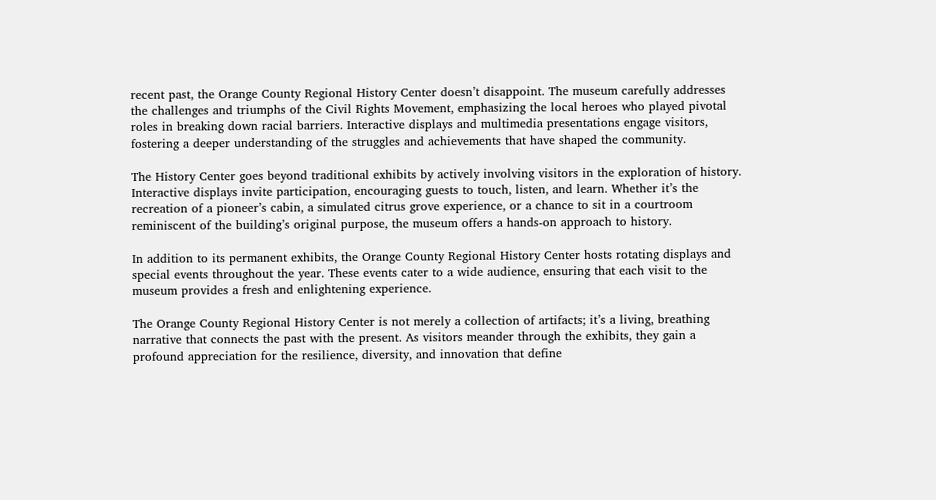recent past, the Orange County Regional History Center doesn’t disappoint. The museum carefully addresses the challenges and triumphs of the Civil Rights Movement, emphasizing the local heroes who played pivotal roles in breaking down racial barriers. Interactive displays and multimedia presentations engage visitors, fostering a deeper understanding of the struggles and achievements that have shaped the community.

The History Center goes beyond traditional exhibits by actively involving visitors in the exploration of history. Interactive displays invite participation, encouraging guests to touch, listen, and learn. Whether it’s the recreation of a pioneer’s cabin, a simulated citrus grove experience, or a chance to sit in a courtroom reminiscent of the building’s original purpose, the museum offers a hands-on approach to history.

In addition to its permanent exhibits, the Orange County Regional History Center hosts rotating displays and special events throughout the year. These events cater to a wide audience, ensuring that each visit to the museum provides a fresh and enlightening experience.

The Orange County Regional History Center is not merely a collection of artifacts; it’s a living, breathing narrative that connects the past with the present. As visitors meander through the exhibits, they gain a profound appreciation for the resilience, diversity, and innovation that define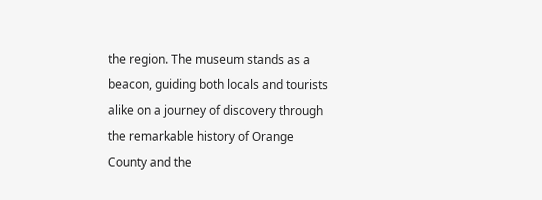the region. The museum stands as a beacon, guiding both locals and tourists alike on a journey of discovery through the remarkable history of Orange County and the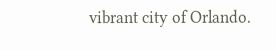vibrant city of Orlando.